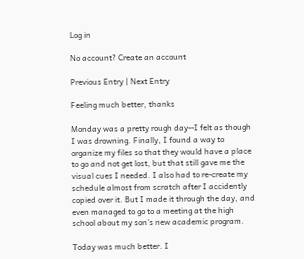Log in

No account? Create an account

Previous Entry | Next Entry

Feeling much better, thanks

Monday was a pretty rough day--I felt as though I was drowning. Finally, I found a way to organize my files so that they would have a place to go and not get lost, but that still gave me the visual cues I needed. I also had to re-create my schedule almost from scratch after I accidently copied over it. But I made it through the day, and even managed to go to a meeting at the high school about my son's new academic program.

Today was much better. I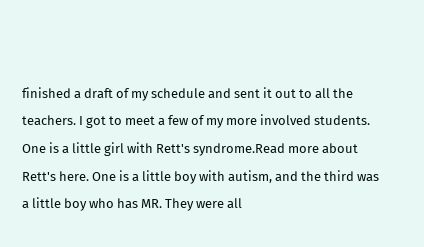finished a draft of my schedule and sent it out to all the teachers. I got to meet a few of my more involved students. One is a little girl with Rett's syndrome.Read more about Rett's here. One is a little boy with autism, and the third was a little boy who has MR. They were all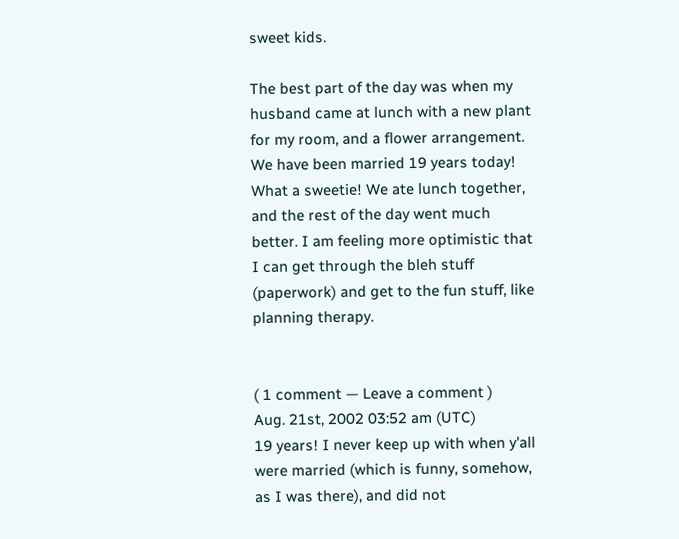sweet kids.

The best part of the day was when my husband came at lunch with a new plant for my room, and a flower arrangement. We have been married 19 years today! What a sweetie! We ate lunch together, and the rest of the day went much better. I am feeling more optimistic that I can get through the bleh stuff (paperwork) and get to the fun stuff, like planning therapy.


( 1 comment — Leave a comment )
Aug. 21st, 2002 03:52 am (UTC)
19 years! I never keep up with when y'all were married (which is funny, somehow, as I was there), and did not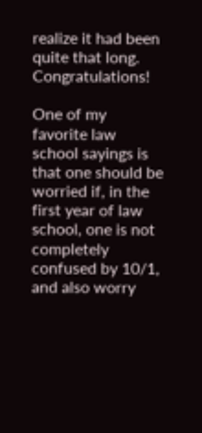realize it had been quite that long. Congratulations!

One of my favorite law school sayings is that one should be worried if, in the first year of law school, one is not completely confused by 10/1, and also worry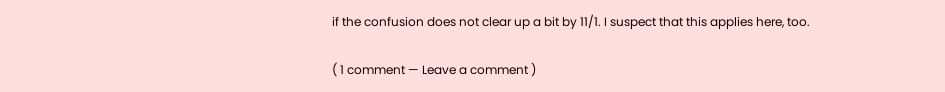if the confusion does not clear up a bit by 11/1. I suspect that this applies here, too.

( 1 comment — Leave a comment )